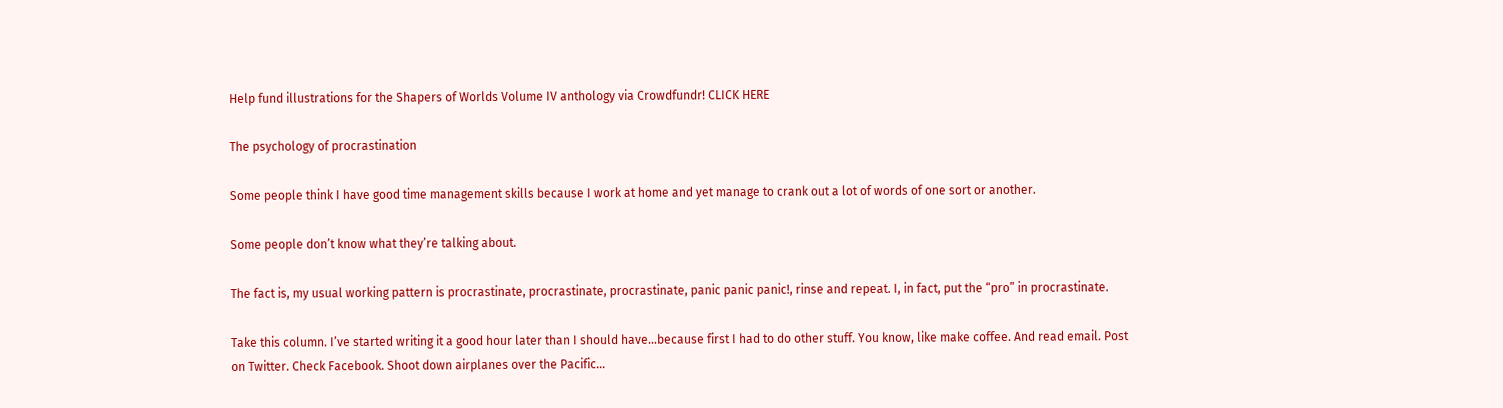Help fund illustrations for the Shapers of Worlds Volume IV anthology via Crowdfundr! CLICK HERE

The psychology of procrastination

Some people think I have good time management skills because I work at home and yet manage to crank out a lot of words of one sort or another.

Some people don’t know what they’re talking about.

The fact is, my usual working pattern is procrastinate, procrastinate, procrastinate, panic panic panic!, rinse and repeat. I, in fact, put the “pro” in procrastinate.

Take this column. I’ve started writing it a good hour later than I should have…because first I had to do other stuff. You know, like make coffee. And read email. Post on Twitter. Check Facebook. Shoot down airplanes over the Pacific…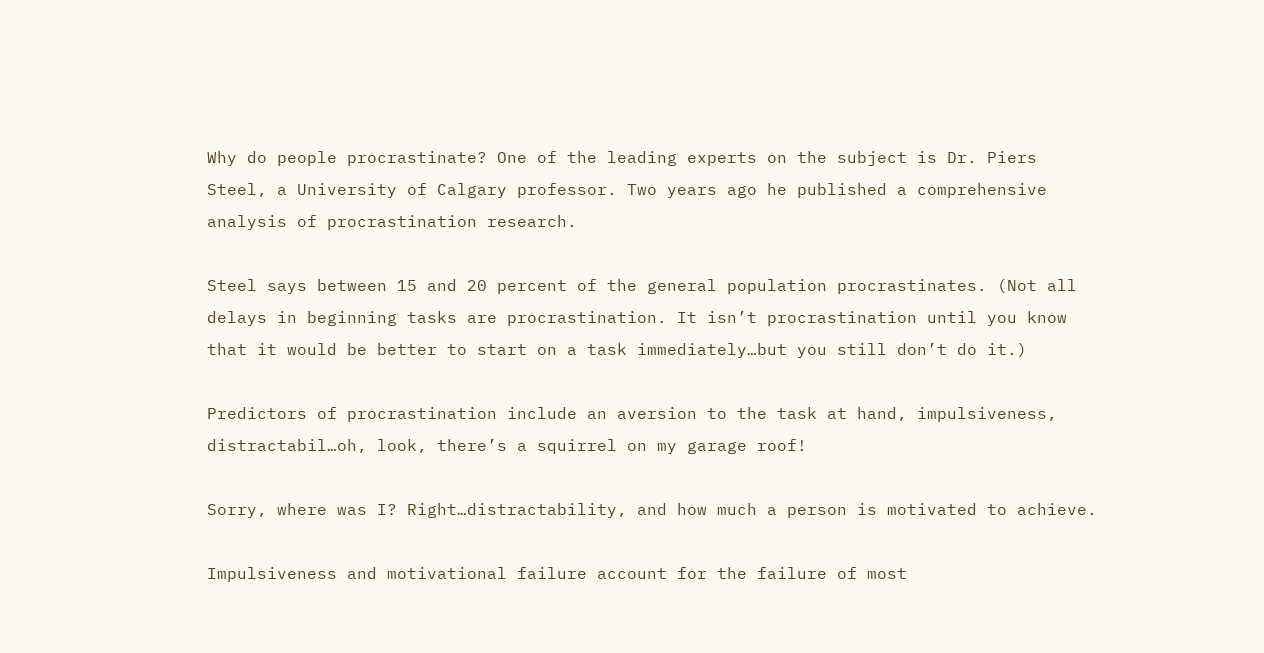Why do people procrastinate? One of the leading experts on the subject is Dr. Piers Steel, a University of Calgary professor. Two years ago he published a comprehensive analysis of procrastination research.

Steel says between 15 and 20 percent of the general population procrastinates. (Not all delays in beginning tasks are procrastination. It isn’t procrastination until you know that it would be better to start on a task immediately…but you still don’t do it.)

Predictors of procrastination include an aversion to the task at hand, impulsiveness, distractabil…oh, look, there’s a squirrel on my garage roof!

Sorry, where was I? Right…distractability, and how much a person is motivated to achieve.

Impulsiveness and motivational failure account for the failure of most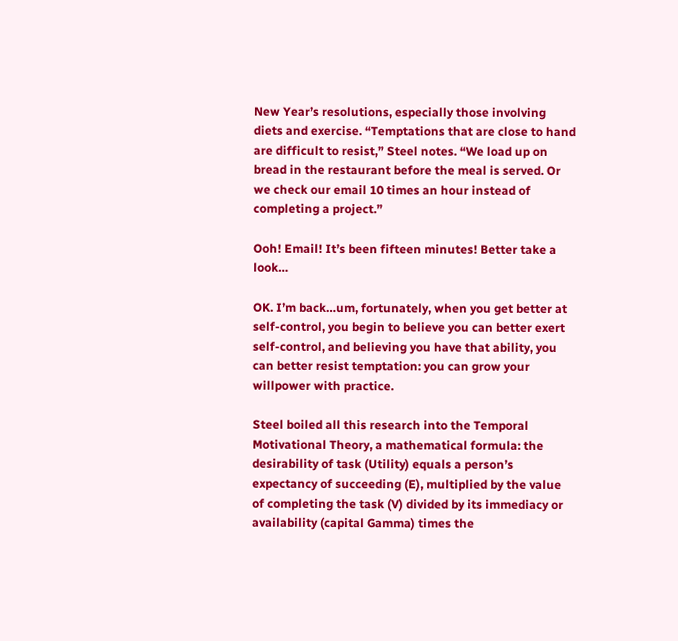New Year’s resolutions, especially those involving diets and exercise. “Temptations that are close to hand are difficult to resist,” Steel notes. “We load up on bread in the restaurant before the meal is served. Or we check our email 10 times an hour instead of completing a project.”

Ooh! Email! It’s been fifteen minutes! Better take a look…

OK. I’m back…um, fortunately, when you get better at self-control, you begin to believe you can better exert self-control, and believing you have that ability, you can better resist temptation: you can grow your willpower with practice.

Steel boiled all this research into the Temporal Motivational Theory, a mathematical formula: the desirability of task (Utility) equals a person’s expectancy of succeeding (E), multiplied by the value of completing the task (V) divided by its immediacy or availability (capital Gamma) times the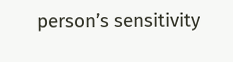person’s sensitivity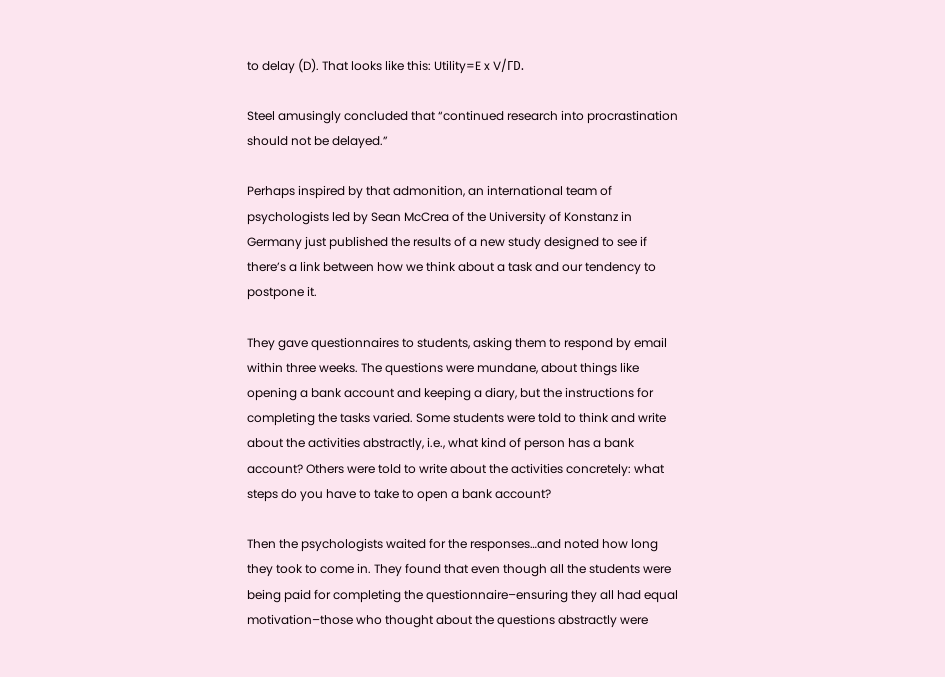to delay (D). That looks like this: Utility=E x V/ΓD.

Steel amusingly concluded that “continued research into procrastination should not be delayed.”

Perhaps inspired by that admonition, an international team of psychologists led by Sean McCrea of the University of Konstanz in Germany just published the results of a new study designed to see if there’s a link between how we think about a task and our tendency to postpone it.

They gave questionnaires to students, asking them to respond by email within three weeks. The questions were mundane, about things like opening a bank account and keeping a diary, but the instructions for completing the tasks varied. Some students were told to think and write about the activities abstractly, i.e., what kind of person has a bank account? Others were told to write about the activities concretely: what steps do you have to take to open a bank account?

Then the psychologists waited for the responses…and noted how long they took to come in. They found that even though all the students were being paid for completing the questionnaire–ensuring they all had equal motivation–those who thought about the questions abstractly were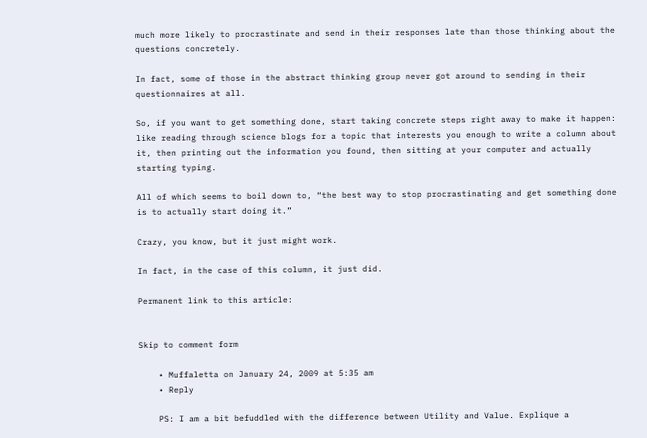much more likely to procrastinate and send in their responses late than those thinking about the questions concretely.

In fact, some of those in the abstract thinking group never got around to sending in their questionnaires at all.

So, if you want to get something done, start taking concrete steps right away to make it happen: like reading through science blogs for a topic that interests you enough to write a column about it, then printing out the information you found, then sitting at your computer and actually starting typing.

All of which seems to boil down to, “the best way to stop procrastinating and get something done is to actually start doing it.”

Crazy, you know, but it just might work.

In fact, in the case of this column, it just did.

Permanent link to this article:


Skip to comment form

    • Muffaletta on January 24, 2009 at 5:35 am
    • Reply

    PS: I am a bit befuddled with the difference between Utility and Value. Explique a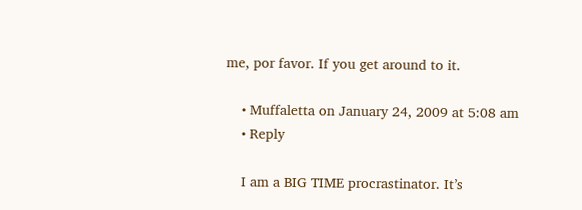me, por favor. If you get around to it.

    • Muffaletta on January 24, 2009 at 5:08 am
    • Reply

    I am a BIG TIME procrastinator. It’s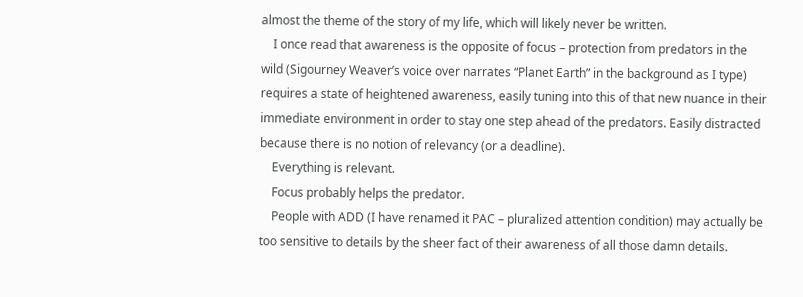almost the theme of the story of my life, which will likely never be written.
    I once read that awareness is the opposite of focus – protection from predators in the wild (Sigourney Weaver’s voice over narrates “Planet Earth” in the background as I type) requires a state of heightened awareness, easily tuning into this of that new nuance in their immediate environment in order to stay one step ahead of the predators. Easily distracted because there is no notion of relevancy (or a deadline).
    Everything is relevant.
    Focus probably helps the predator.
    People with ADD (I have renamed it PAC – pluralized attention condition) may actually be too sensitive to details by the sheer fact of their awareness of all those damn details.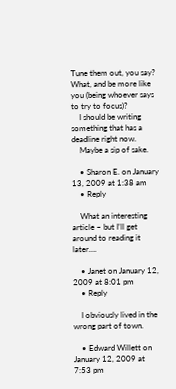Tune them out, you say? What, and be more like you (being whoever says to try to focus)?
    I should be writing something that has a deadline right now.
    Maybe a sip of sake.

    • Sharon E. on January 13, 2009 at 1:38 am
    • Reply

    What an interesting article – but I’ll get around to reading it later….

    • Janet on January 12, 2009 at 8:01 pm
    • Reply

    I obviously lived in the wrong part of town.

    • Edward Willett on January 12, 2009 at 7:53 pm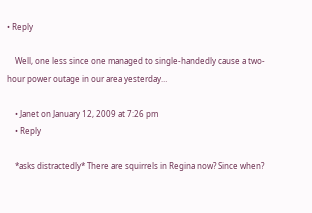• Reply

    Well, one less since one managed to single-handedly cause a two-hour power outage in our area yesterday…

    • Janet on January 12, 2009 at 7:26 pm
    • Reply

    *asks distractedly* There are squirrels in Regina now? Since when?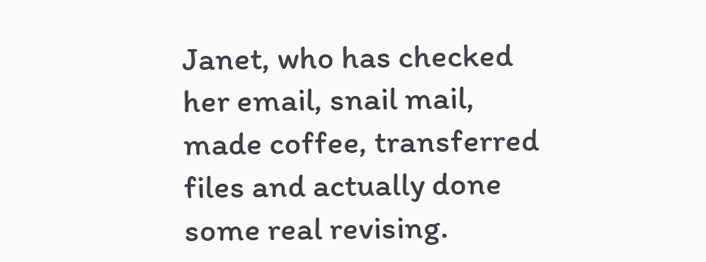Janet, who has checked her email, snail mail, made coffee, transferred files and actually done some real revising.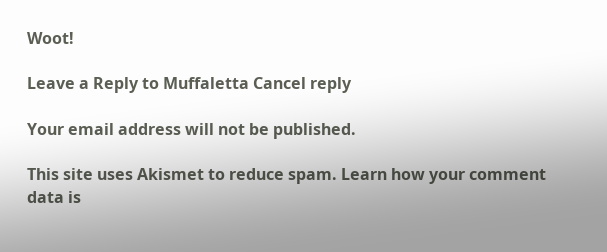Woot!

Leave a Reply to Muffaletta Cancel reply

Your email address will not be published.

This site uses Akismet to reduce spam. Learn how your comment data is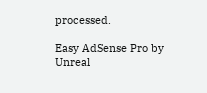processed.

Easy AdSense Pro by Unreal